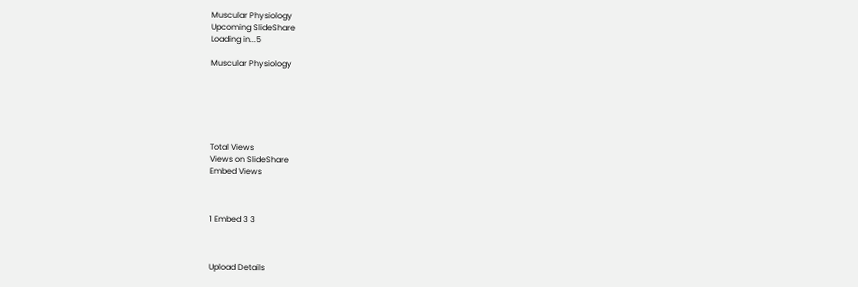Muscular Physiology
Upcoming SlideShare
Loading in...5

Muscular Physiology






Total Views
Views on SlideShare
Embed Views



1 Embed 3 3



Upload Details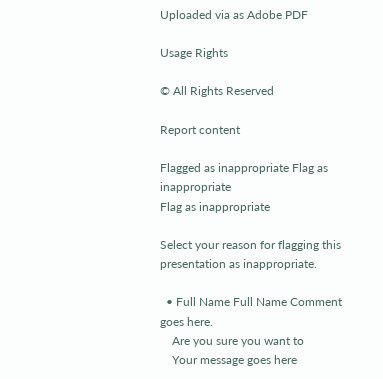Uploaded via as Adobe PDF

Usage Rights

© All Rights Reserved

Report content

Flagged as inappropriate Flag as inappropriate
Flag as inappropriate

Select your reason for flagging this presentation as inappropriate.

  • Full Name Full Name Comment goes here.
    Are you sure you want to
    Your message goes here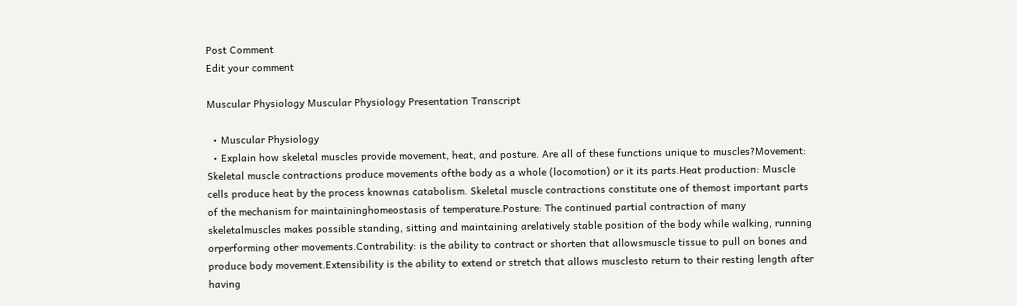Post Comment
Edit your comment

Muscular Physiology Muscular Physiology Presentation Transcript

  • Muscular Physiology
  • Explain how skeletal muscles provide movement, heat, and posture. Are all of these functions unique to muscles?Movement: Skeletal muscle contractions produce movements ofthe body as a whole (locomotion) or it its parts.Heat production: Muscle cells produce heat by the process knownas catabolism. Skeletal muscle contractions constitute one of themost important parts of the mechanism for maintaininghomeostasis of temperature.Posture: The continued partial contraction of many skeletalmuscles makes possible standing, sitting and maintaining arelatively stable position of the body while walking, running orperforming other movements.Contrability: is the ability to contract or shorten that allowsmuscle tissue to pull on bones and produce body movement.Extensibility is the ability to extend or stretch that allows musclesto return to their resting length after having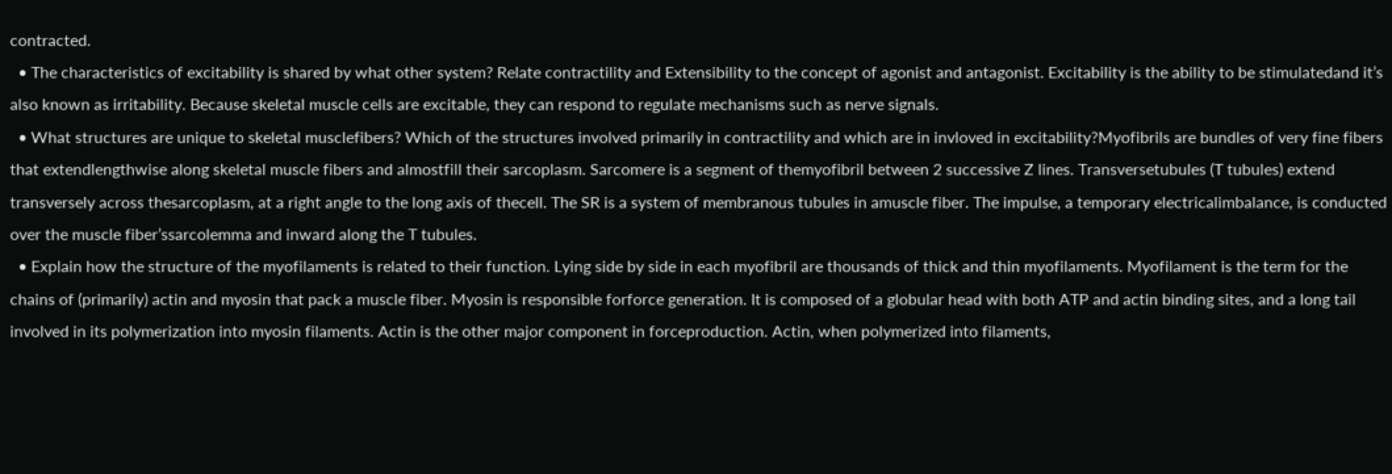contracted.
  • The characteristics of excitability is shared by what other system? Relate contractility and Extensibility to the concept of agonist and antagonist. Excitability is the ability to be stimulatedand it’s also known as irritability. Because skeletal muscle cells are excitable, they can respond to regulate mechanisms such as nerve signals.
  • What structures are unique to skeletal musclefibers? Which of the structures involved primarily in contractility and which are in invloved in excitability?Myofibrils are bundles of very fine fibers that extendlengthwise along skeletal muscle fibers and almostfill their sarcoplasm. Sarcomere is a segment of themyofibril between 2 successive Z lines. Transversetubules (T tubules) extend transversely across thesarcoplasm, at a right angle to the long axis of thecell. The SR is a system of membranous tubules in amuscle fiber. The impulse, a temporary electricalimbalance, is conducted over the muscle fiber’ssarcolemma and inward along the T tubules.
  • Explain how the structure of the myofilaments is related to their function. Lying side by side in each myofibril are thousands of thick and thin myofilaments. Myofilament is the term for the chains of (primarily) actin and myosin that pack a muscle fiber. Myosin is responsible forforce generation. It is composed of a globular head with both ATP and actin binding sites, and a long tail involved in its polymerization into myosin filaments. Actin is the other major component in forceproduction. Actin, when polymerized into filaments,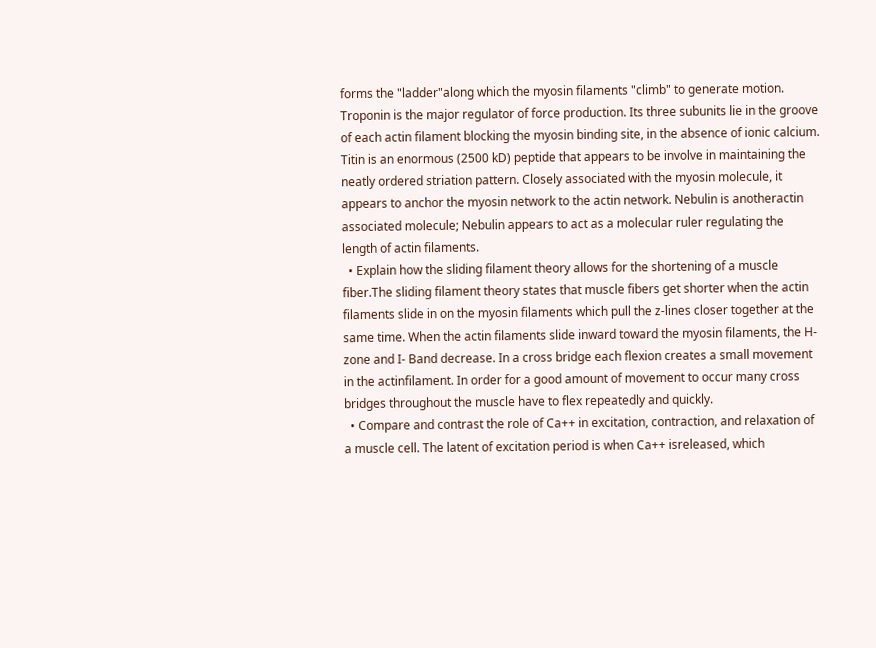forms the "ladder"along which the myosin filaments "climb" to generate motion. Troponin is the major regulator of force production. Its three subunits lie in the groove of each actin filament blocking the myosin binding site, in the absence of ionic calcium. Titin is an enormous (2500 kD) peptide that appears to be involve in maintaining the neatly ordered striation pattern. Closely associated with the myosin molecule, it appears to anchor the myosin network to the actin network. Nebulin is anotheractin associated molecule; Nebulin appears to act as a molecular ruler regulating the length of actin filaments.
  • Explain how the sliding filament theory allows for the shortening of a muscle fiber.The sliding filament theory states that muscle fibers get shorter when the actin filaments slide in on the myosin filaments which pull the z-lines closer together at the same time. When the actin filaments slide inward toward the myosin filaments, the H- zone and I- Band decrease. In a cross bridge each flexion creates a small movement in the actinfilament. In order for a good amount of movement to occur many cross bridges throughout the muscle have to flex repeatedly and quickly.
  • Compare and contrast the role of Ca++ in excitation, contraction, and relaxation of a muscle cell. The latent of excitation period is when Ca++ isreleased, which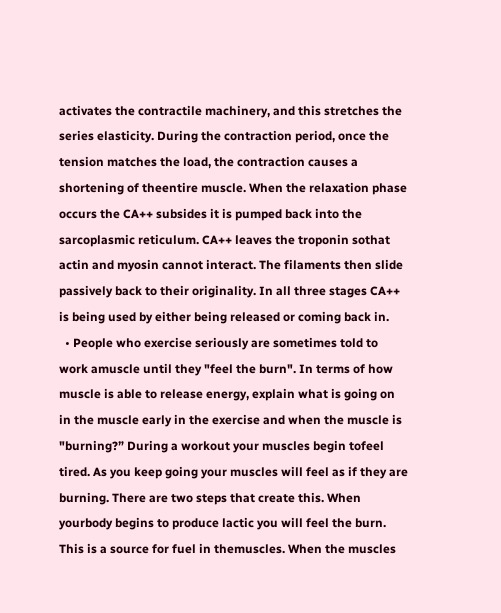activates the contractile machinery, and this stretches the series elasticity. During the contraction period, once the tension matches the load, the contraction causes a shortening of theentire muscle. When the relaxation phase occurs the CA++ subsides it is pumped back into the sarcoplasmic reticulum. CA++ leaves the troponin sothat actin and myosin cannot interact. The filaments then slide passively back to their originality. In all three stages CA++ is being used by either being released or coming back in.
  • People who exercise seriously are sometimes told to work amuscle until they "feel the burn". In terms of how muscle is able to release energy, explain what is going on in the muscle early in the exercise and when the muscle is "burning?” During a workout your muscles begin tofeel tired. As you keep going your muscles will feel as if they are burning. There are two steps that create this. When yourbody begins to produce lactic you will feel the burn. This is a source for fuel in themuscles. When the muscles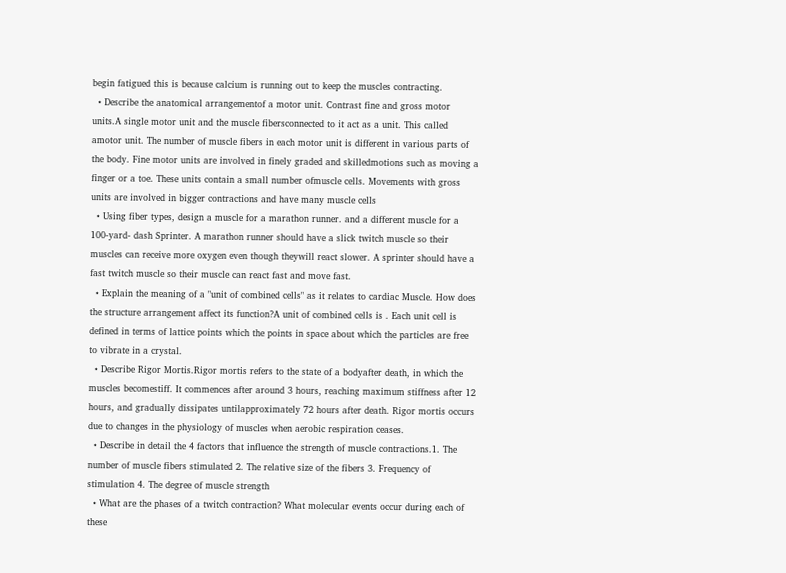begin fatigued this is because calcium is running out to keep the muscles contracting.
  • Describe the anatomical arrangementof a motor unit. Contrast fine and gross motor units.A single motor unit and the muscle fibersconnected to it act as a unit. This called amotor unit. The number of muscle fibers in each motor unit is different in various parts of the body. Fine motor units are involved in finely graded and skilledmotions such as moving a finger or a toe. These units contain a small number ofmuscle cells. Movements with gross units are involved in bigger contractions and have many muscle cells
  • Using fiber types, design a muscle for a marathon runner. and a different muscle for a 100-yard- dash Sprinter. A marathon runner should have a slick twitch muscle so their muscles can receive more oxygen even though theywill react slower. A sprinter should have a fast twitch muscle so their muscle can react fast and move fast.
  • Explain the meaning of a "unit of combined cells" as it relates to cardiac Muscle. How does the structure arrangement affect its function?A unit of combined cells is . Each unit cell is defined in terms of lattice points which the points in space about which the particles are free to vibrate in a crystal.
  • Describe Rigor Mortis.Rigor mortis refers to the state of a bodyafter death, in which the muscles becomestiff. It commences after around 3 hours, reaching maximum stiffness after 12 hours, and gradually dissipates untilapproximately 72 hours after death. Rigor mortis occurs due to changes in the physiology of muscles when aerobic respiration ceases.
  • Describe in detail the 4 factors that influence the strength of muscle contractions.1. The number of muscle fibers stimulated 2. The relative size of the fibers 3. Frequency of stimulation 4. The degree of muscle strength
  • What are the phases of a twitch contraction? What molecular events occur during each of these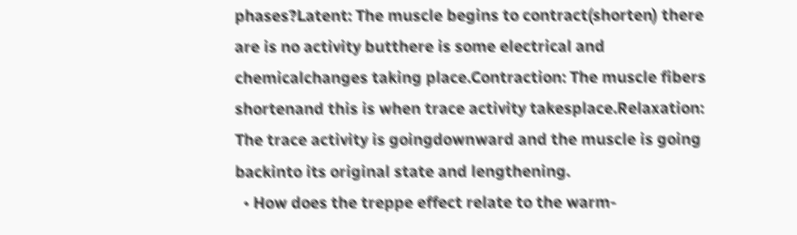phases?Latent: The muscle begins to contract(shorten) there are is no activity butthere is some electrical and chemicalchanges taking place.Contraction: The muscle fibers shortenand this is when trace activity takesplace.Relaxation: The trace activity is goingdownward and the muscle is going backinto its original state and lengthening.
  • How does the treppe effect relate to the warm-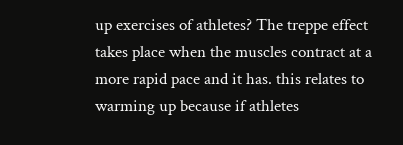up exercises of athletes? The treppe effect takes place when the muscles contract at a more rapid pace and it has. this relates to warming up because if athletes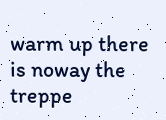warm up there is noway the treppe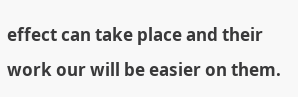effect can take place and their work our will be easier on them.